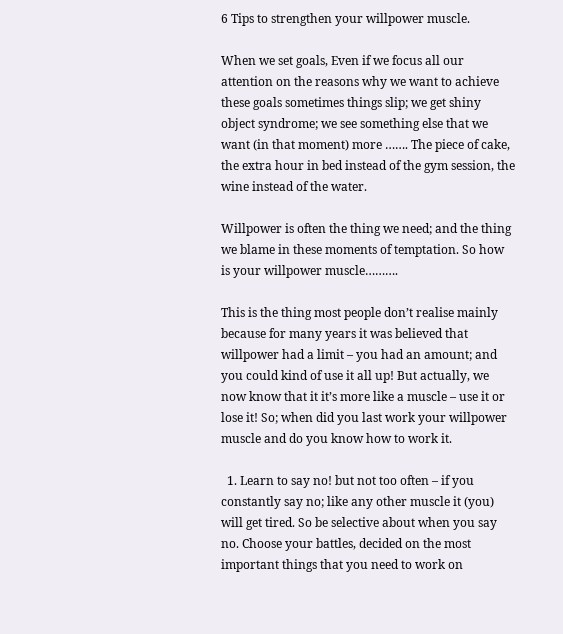6 Tips to strengthen your willpower muscle.

When we set goals, Even if we focus all our attention on the reasons why we want to achieve these goals sometimes things slip; we get shiny object syndrome; we see something else that we want (in that moment) more ……. The piece of cake, the extra hour in bed instead of the gym session, the wine instead of the water.

Willpower is often the thing we need; and the thing we blame in these moments of temptation. So how is your willpower muscle……….

This is the thing most people don’t realise mainly because for many years it was believed that willpower had a limit – you had an amount; and you could kind of use it all up! But actually, we now know that it it’s more like a muscle – use it or lose it! So; when did you last work your willpower muscle and do you know how to work it.

  1. Learn to say no! but not too often – if you constantly say no; like any other muscle it (you) will get tired. So be selective about when you say no. Choose your battles, decided on the most important things that you need to work on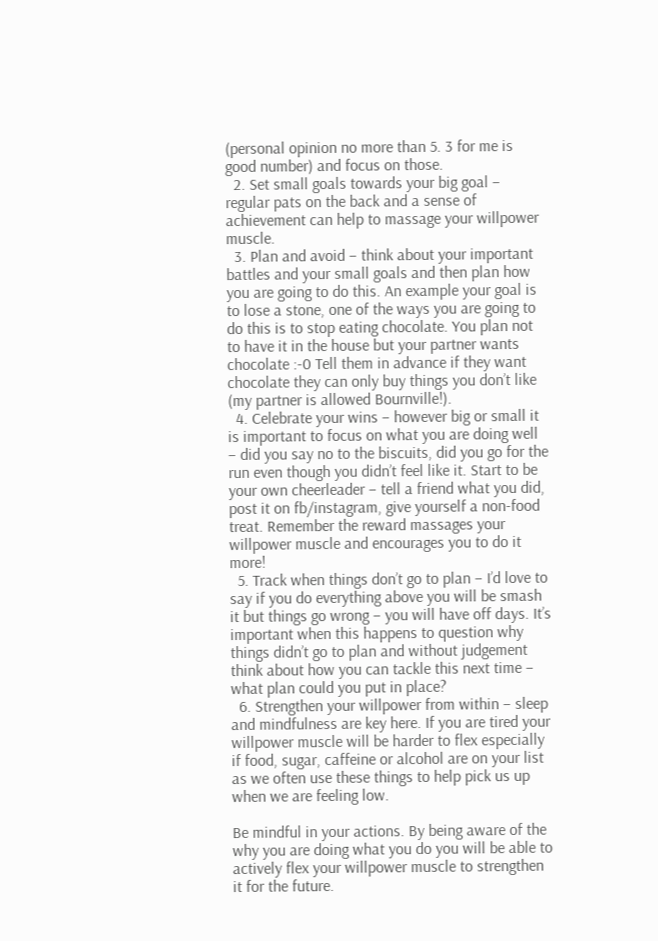(personal opinion no more than 5. 3 for me is good number) and focus on those.
  2. Set small goals towards your big goal – regular pats on the back and a sense of achievement can help to massage your willpower muscle.
  3. Plan and avoid – think about your important battles and your small goals and then plan how you are going to do this. An example your goal is to lose a stone, one of the ways you are going to do this is to stop eating chocolate. You plan not to have it in the house but your partner wants chocolate :-0 Tell them in advance if they want chocolate they can only buy things you don’t like (my partner is allowed Bournville!).
  4. Celebrate your wins – however big or small it is important to focus on what you are doing well – did you say no to the biscuits, did you go for the run even though you didn’t feel like it. Start to be your own cheerleader – tell a friend what you did, post it on fb/instagram, give yourself a non-food treat. Remember the reward massages your willpower muscle and encourages you to do it more!
  5. Track when things don’t go to plan – I’d love to say if you do everything above you will be smash it but things go wrong – you will have off days. It’s important when this happens to question why things didn’t go to plan and without judgement think about how you can tackle this next time – what plan could you put in place?
  6. Strengthen your willpower from within – sleep and mindfulness are key here. If you are tired your willpower muscle will be harder to flex especially if food, sugar, caffeine or alcohol are on your list as we often use these things to help pick us up when we are feeling low.

Be mindful in your actions. By being aware of the why you are doing what you do you will be able to actively flex your willpower muscle to strengthen it for the future.